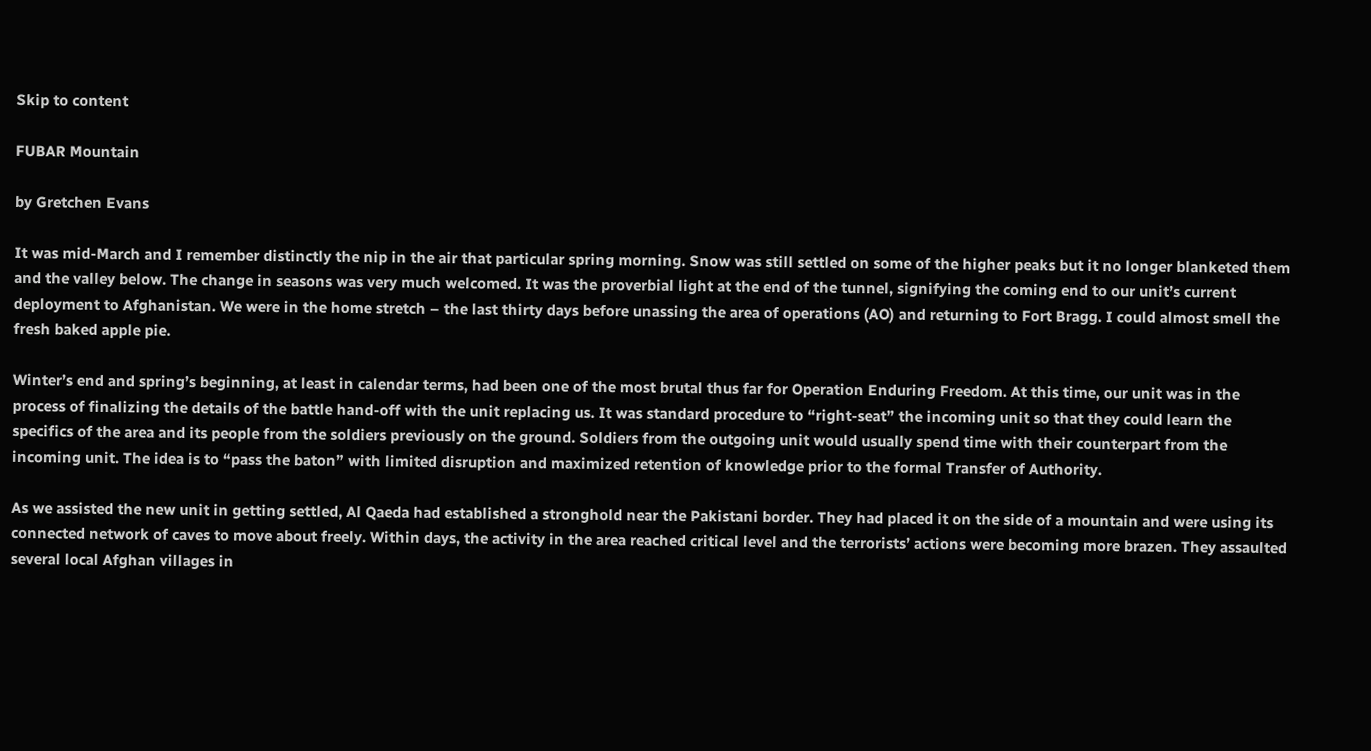Skip to content

FUBAR Mountain

by Gretchen Evans

It was mid-March and I remember distinctly the nip in the air that particular spring morning. Snow was still settled on some of the higher peaks but it no longer blanketed them and the valley below. The change in seasons was very much welcomed. It was the proverbial light at the end of the tunnel, signifying the coming end to our unit’s current deployment to Afghanistan. We were in the home stretch – the last thirty days before unassing the area of operations (AO) and returning to Fort Bragg. I could almost smell the fresh baked apple pie.

Winter’s end and spring’s beginning, at least in calendar terms, had been one of the most brutal thus far for Operation Enduring Freedom. At this time, our unit was in the process of finalizing the details of the battle hand-off with the unit replacing us. It was standard procedure to “right-seat” the incoming unit so that they could learn the specifics of the area and its people from the soldiers previously on the ground. Soldiers from the outgoing unit would usually spend time with their counterpart from the incoming unit. The idea is to “pass the baton” with limited disruption and maximized retention of knowledge prior to the formal Transfer of Authority.

As we assisted the new unit in getting settled, Al Qaeda had established a stronghold near the Pakistani border. They had placed it on the side of a mountain and were using its connected network of caves to move about freely. Within days, the activity in the area reached critical level and the terrorists’ actions were becoming more brazen. They assaulted several local Afghan villages in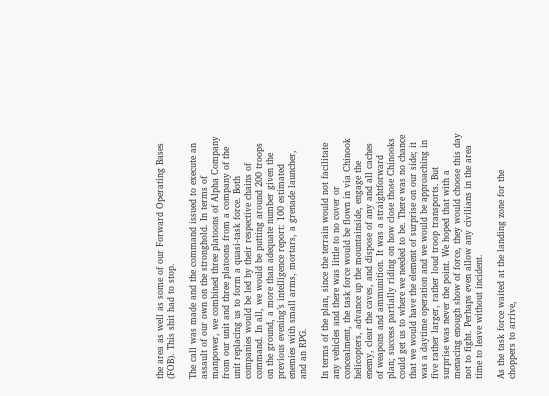the area as well as some of our Forward Operating Bases (FOB). This shit had to stop.

The call was made and the command issued to execute an assault of our own on the stronghold. In terms of manpower, we combined three platoons of Alpha Company from our unit and three platoons from a company of the unit replacing us to form a quasi-task force. Both companies would be led by their respective chains of command. In all, we would be putting around 200 troops on the ground, a more than adequate number given the previous evening’s intelligence report: 100 estimated enemies with small arms, mortars, a grenade launcher, and an RPG.

In terms of the plan, since the terrain would not facilitate any vehicles and there was little to no cover or concealment, the task force would be flown in via Chinook helicopters, advance up the mountainside, engage the enemy, clear the caves, and dispose of any and all caches of weapons and ammunition. It was a straightforward plan; success partially riding on how close those Chinooks could get us to where we needed to be. There was no chance that we would have the element of surprise on our side; it was a daytime operation and we would be approaching in five rather larger, rather loud troop transports. But surprise was never the point. We hoped that with a menacing enough show of force, they would choose this day not to fight. Perhaps even allow any civilians in the area time to leave without incident.

As the task force waited at the landing zone for the choppers to arrive,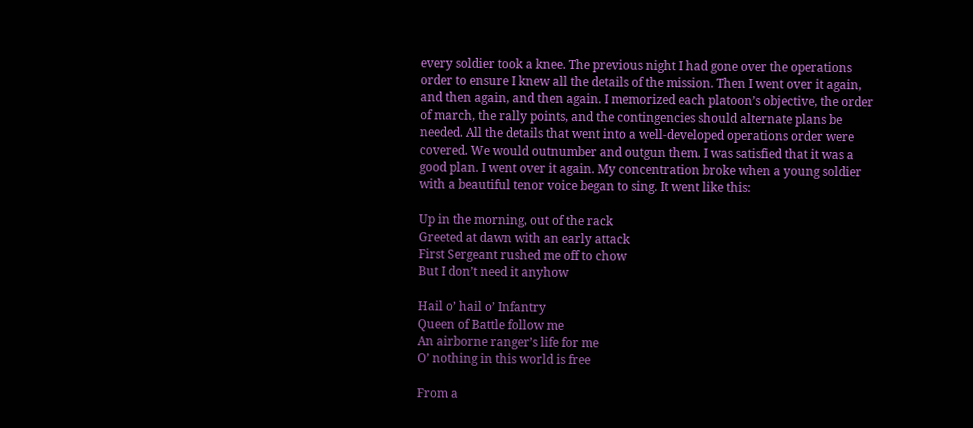every soldier took a knee. The previous night I had gone over the operations order to ensure I knew all the details of the mission. Then I went over it again, and then again, and then again. I memorized each platoon’s objective, the order of march, the rally points, and the contingencies should alternate plans be needed. All the details that went into a well-developed operations order were covered. We would outnumber and outgun them. I was satisfied that it was a good plan. I went over it again. My concentration broke when a young soldier with a beautiful tenor voice began to sing. It went like this:

Up in the morning, out of the rack
Greeted at dawn with an early attack
First Sergeant rushed me off to chow
But I don’t need it anyhow

Hail o’ hail o’ Infantry
Queen of Battle follow me
An airborne ranger’s life for me
O’ nothing in this world is free

From a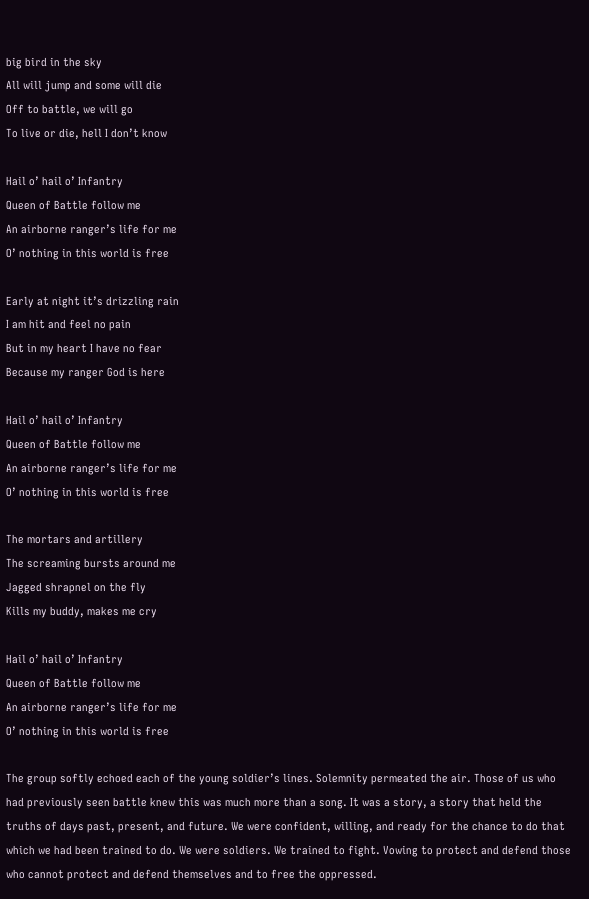big bird in the sky
All will jump and some will die
Off to battle, we will go
To live or die, hell I don’t know

Hail o’ hail o’ Infantry
Queen of Battle follow me
An airborne ranger’s life for me
O’ nothing in this world is free

Early at night it’s drizzling rain
I am hit and feel no pain
But in my heart I have no fear
Because my ranger God is here

Hail o’ hail o’ Infantry
Queen of Battle follow me
An airborne ranger’s life for me
O’ nothing in this world is free

The mortars and artillery
The screaming bursts around me
Jagged shrapnel on the fly
Kills my buddy, makes me cry

Hail o’ hail o’ Infantry
Queen of Battle follow me
An airborne ranger’s life for me
O’ nothing in this world is free

The group softly echoed each of the young soldier’s lines. Solemnity permeated the air. Those of us who had previously seen battle knew this was much more than a song. It was a story, a story that held the truths of days past, present, and future. We were confident, willing, and ready for the chance to do that which we had been trained to do. We were soldiers. We trained to fight. Vowing to protect and defend those who cannot protect and defend themselves and to free the oppressed.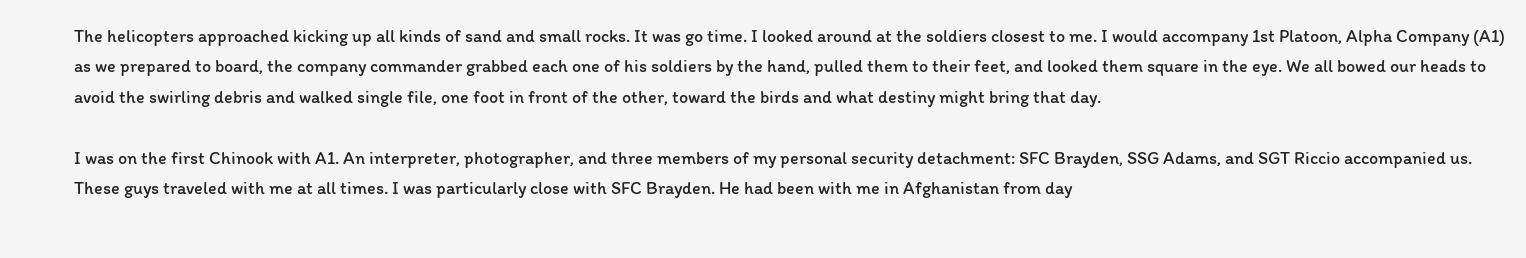The helicopters approached kicking up all kinds of sand and small rocks. It was go time. I looked around at the soldiers closest to me. I would accompany 1st Platoon, Alpha Company (A1) as we prepared to board, the company commander grabbed each one of his soldiers by the hand, pulled them to their feet, and looked them square in the eye. We all bowed our heads to avoid the swirling debris and walked single file, one foot in front of the other, toward the birds and what destiny might bring that day.

I was on the first Chinook with A1. An interpreter, photographer, and three members of my personal security detachment: SFC Brayden, SSG Adams, and SGT Riccio accompanied us. These guys traveled with me at all times. I was particularly close with SFC Brayden. He had been with me in Afghanistan from day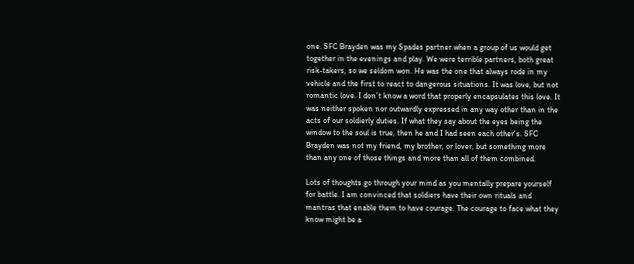one. SFC Brayden was my Spades partner when a group of us would get together in the evenings and play. We were terrible partners, both great risk-takers, so we seldom won. He was the one that always rode in my vehicle and the first to react to dangerous situations. It was love, but not romantic love. I don’t know a word that properly encapsulates this love. It was neither spoken nor outwardly expressed in any way other than in the acts of our soldierly duties. If what they say about the eyes being the window to the soul is true, then he and I had seen each other’s. SFC Brayden was not my friend, my brother, or lover, but something more than any one of those things and more than all of them combined.

Lots of thoughts go through your mind as you mentally prepare yourself for battle. I am convinced that soldiers have their own rituals and mantras that enable them to have courage. The courage to face what they know might be a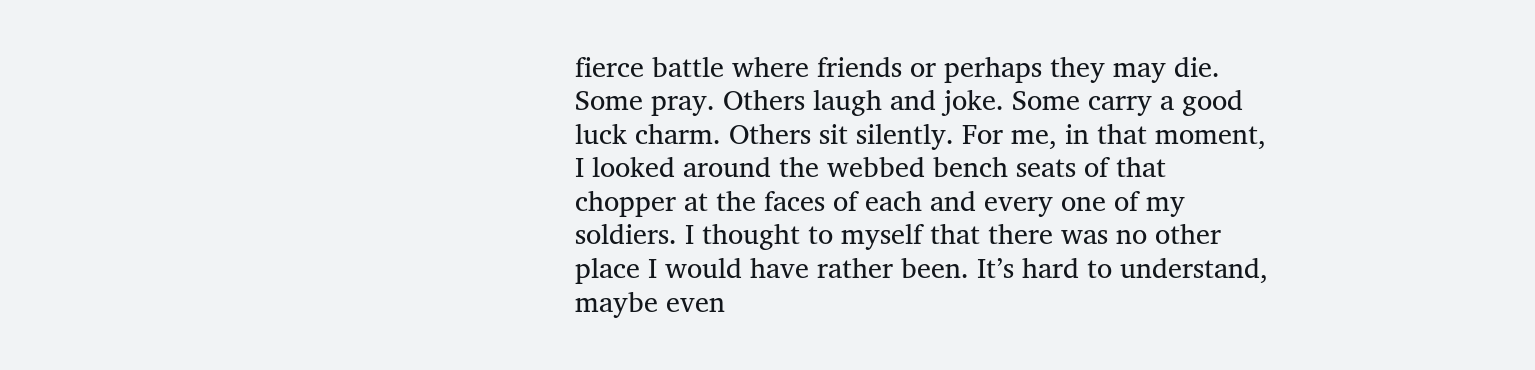fierce battle where friends or perhaps they may die. Some pray. Others laugh and joke. Some carry a good luck charm. Others sit silently. For me, in that moment, I looked around the webbed bench seats of that chopper at the faces of each and every one of my soldiers. I thought to myself that there was no other place I would have rather been. It’s hard to understand, maybe even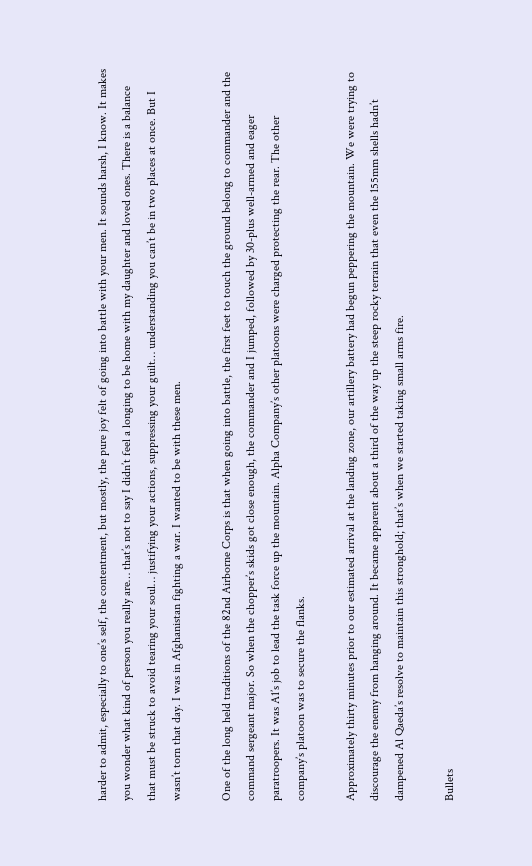harder to admit, especially to one’s self, the contentment, but mostly, the pure joy felt of going into battle with your men. It sounds harsh, I know. It makes you wonder what kind of person you really are… that’s not to say I didn’t feel a longing to be home with my daughter and loved ones. There is a balance that must be struck to avoid tearing your soul… justifying your actions, suppressing your guilt… understanding you can’t be in two places at once. But I wasn’t torn that day. I was in Afghanistan fighting a war. I wanted to be with these men.

One of the long held traditions of the 82nd Airborne Corps is that when going into battle, the first feet to touch the ground belong to commander and the command sergeant major. So when the chopper’s skids got close enough, the commander and I jumped, followed by 30-plus well-armed and eager paratroopers. It was A1’s job to lead the task force up the mountain. Alpha Company’s other platoons were charged protecting the rear. The other company’s platoon was to secure the flanks.

Approximately thirty minutes prior to our estimated arrival at the landing zone, our artillery battery had begun peppering the mountain. We were trying to discourage the enemy from hanging around. It became apparent about a third of the way up the steep rocky terrain that even the 155mm shells hadn’t dampened Al Qaeda’s resolve to maintain this stronghold; that’s when we started taking small arms fire.

Bullets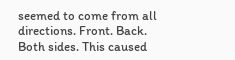seemed to come from all directions. Front. Back. Both sides. This caused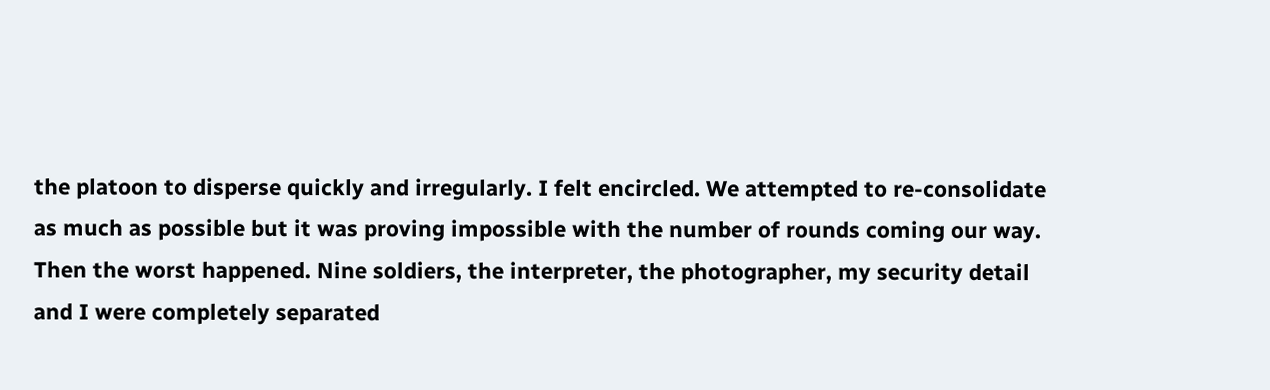the platoon to disperse quickly and irregularly. I felt encircled. We attempted to re-consolidate as much as possible but it was proving impossible with the number of rounds coming our way. Then the worst happened. Nine soldiers, the interpreter, the photographer, my security detail and I were completely separated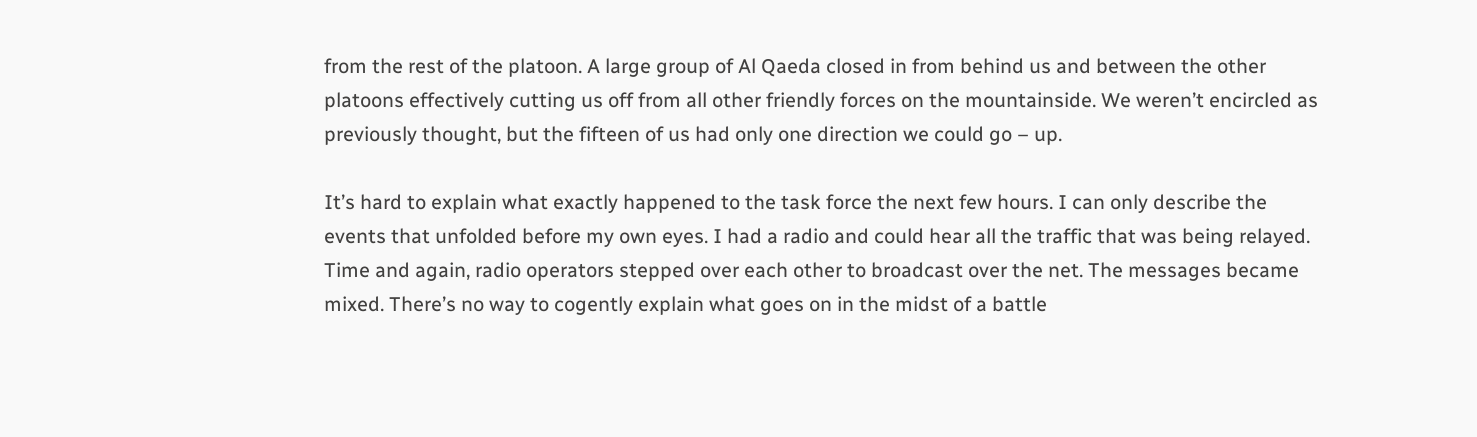from the rest of the platoon. A large group of Al Qaeda closed in from behind us and between the other platoons effectively cutting us off from all other friendly forces on the mountainside. We weren’t encircled as previously thought, but the fifteen of us had only one direction we could go – up.

It’s hard to explain what exactly happened to the task force the next few hours. I can only describe the events that unfolded before my own eyes. I had a radio and could hear all the traffic that was being relayed. Time and again, radio operators stepped over each other to broadcast over the net. The messages became mixed. There’s no way to cogently explain what goes on in the midst of a battle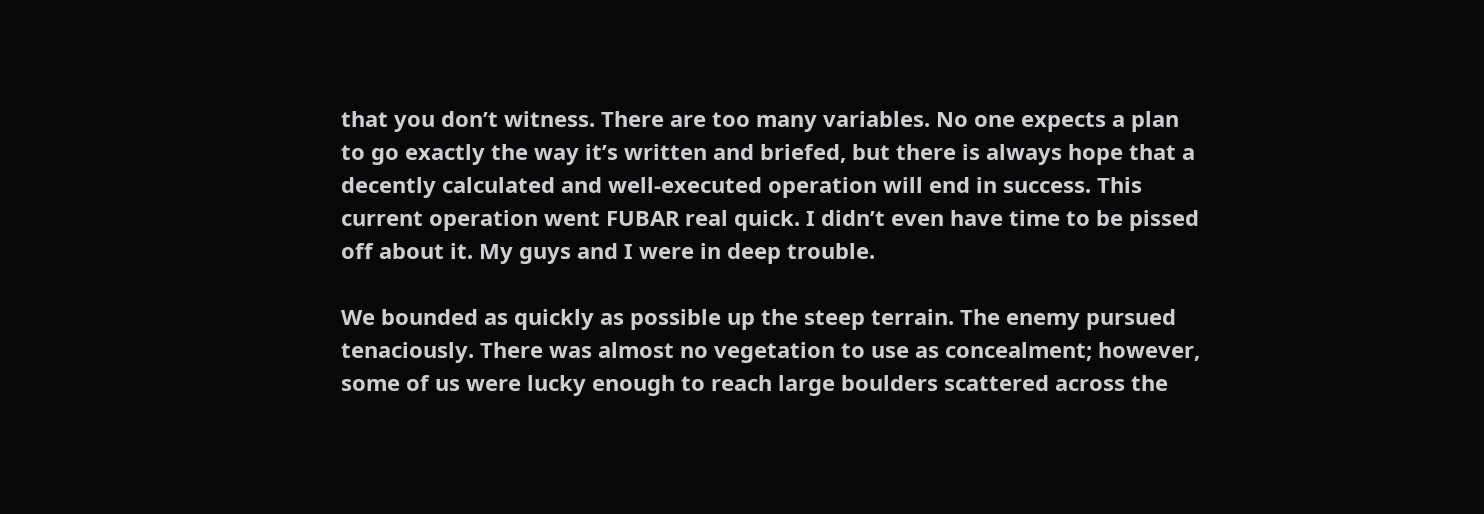that you don’t witness. There are too many variables. No one expects a plan to go exactly the way it’s written and briefed, but there is always hope that a decently calculated and well-executed operation will end in success. This current operation went FUBAR real quick. I didn’t even have time to be pissed off about it. My guys and I were in deep trouble.

We bounded as quickly as possible up the steep terrain. The enemy pursued tenaciously. There was almost no vegetation to use as concealment; however, some of us were lucky enough to reach large boulders scattered across the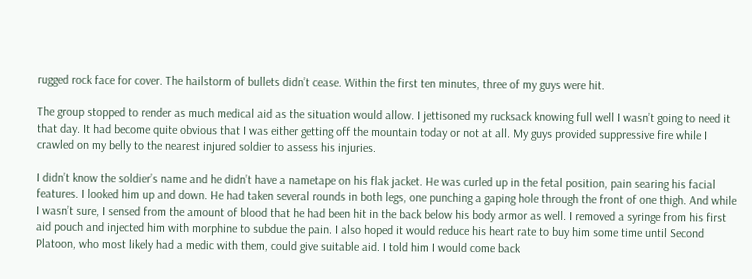rugged rock face for cover. The hailstorm of bullets didn’t cease. Within the first ten minutes, three of my guys were hit.

The group stopped to render as much medical aid as the situation would allow. I jettisoned my rucksack knowing full well I wasn’t going to need it that day. It had become quite obvious that I was either getting off the mountain today or not at all. My guys provided suppressive fire while I crawled on my belly to the nearest injured soldier to assess his injuries.

I didn’t know the soldier’s name and he didn’t have a nametape on his flak jacket. He was curled up in the fetal position, pain searing his facial features. I looked him up and down. He had taken several rounds in both legs, one punching a gaping hole through the front of one thigh. And while I wasn’t sure, I sensed from the amount of blood that he had been hit in the back below his body armor as well. I removed a syringe from his first aid pouch and injected him with morphine to subdue the pain. I also hoped it would reduce his heart rate to buy him some time until Second Platoon, who most likely had a medic with them, could give suitable aid. I told him I would come back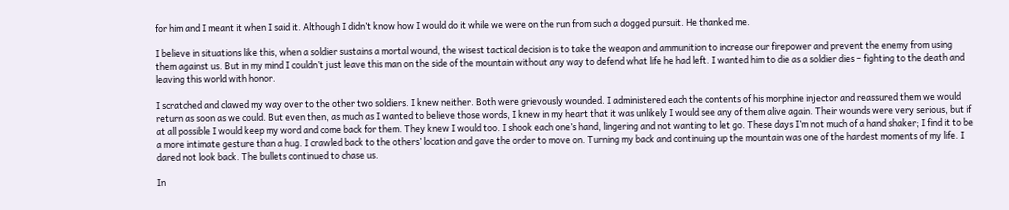for him and I meant it when I said it. Although I didn’t know how I would do it while we were on the run from such a dogged pursuit. He thanked me.

I believe in situations like this, when a soldier sustains a mortal wound, the wisest tactical decision is to take the weapon and ammunition to increase our firepower and prevent the enemy from using them against us. But in my mind I couldn’t just leave this man on the side of the mountain without any way to defend what life he had left. I wanted him to die as a soldier dies – fighting to the death and leaving this world with honor.

I scratched and clawed my way over to the other two soldiers. I knew neither. Both were grievously wounded. I administered each the contents of his morphine injector and reassured them we would return as soon as we could. But even then, as much as I wanted to believe those words, I knew in my heart that it was unlikely I would see any of them alive again. Their wounds were very serious, but if at all possible I would keep my word and come back for them. They knew I would too. I shook each one’s hand, lingering and not wanting to let go. These days I’m not much of a hand shaker; I find it to be a more intimate gesture than a hug. I crawled back to the others’ location and gave the order to move on. Turning my back and continuing up the mountain was one of the hardest moments of my life. I dared not look back. The bullets continued to chase us.

In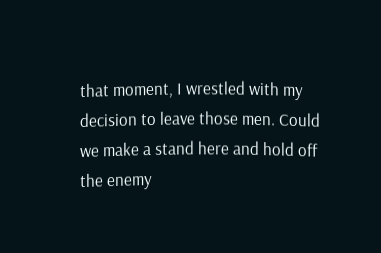that moment, I wrestled with my decision to leave those men. Could we make a stand here and hold off the enemy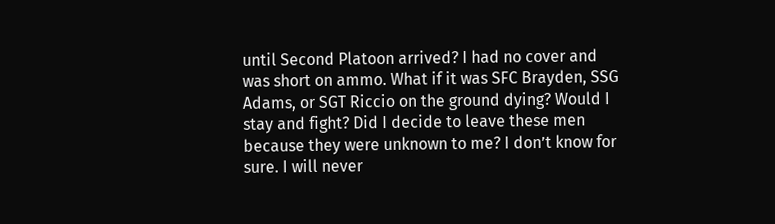until Second Platoon arrived? I had no cover and was short on ammo. What if it was SFC Brayden, SSG Adams, or SGT Riccio on the ground dying? Would I stay and fight? Did I decide to leave these men because they were unknown to me? I don’t know for sure. I will never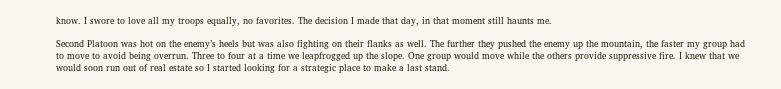know. I swore to love all my troops equally, no favorites. The decision I made that day, in that moment still haunts me.

Second Platoon was hot on the enemy’s heels but was also fighting on their flanks as well. The further they pushed the enemy up the mountain, the faster my group had to move to avoid being overrun. Three to four at a time we leapfrogged up the slope. One group would move while the others provide suppressive fire. I knew that we would soon run out of real estate so I started looking for a strategic place to make a last stand.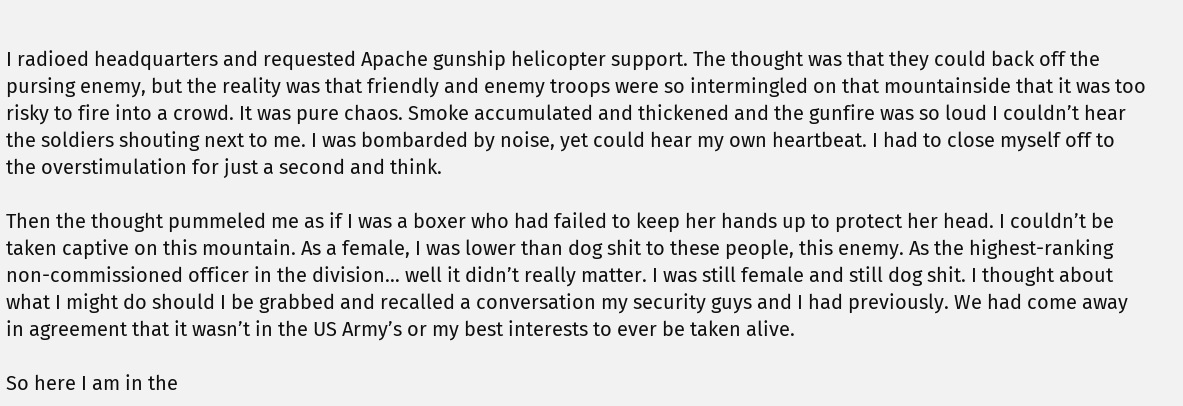I radioed headquarters and requested Apache gunship helicopter support. The thought was that they could back off the pursing enemy, but the reality was that friendly and enemy troops were so intermingled on that mountainside that it was too risky to fire into a crowd. It was pure chaos. Smoke accumulated and thickened and the gunfire was so loud I couldn’t hear the soldiers shouting next to me. I was bombarded by noise, yet could hear my own heartbeat. I had to close myself off to the overstimulation for just a second and think.

Then the thought pummeled me as if I was a boxer who had failed to keep her hands up to protect her head. I couldn’t be taken captive on this mountain. As a female, I was lower than dog shit to these people, this enemy. As the highest-ranking non-commissioned officer in the division… well it didn’t really matter. I was still female and still dog shit. I thought about what I might do should I be grabbed and recalled a conversation my security guys and I had previously. We had come away in agreement that it wasn’t in the US Army’s or my best interests to ever be taken alive.

So here I am in the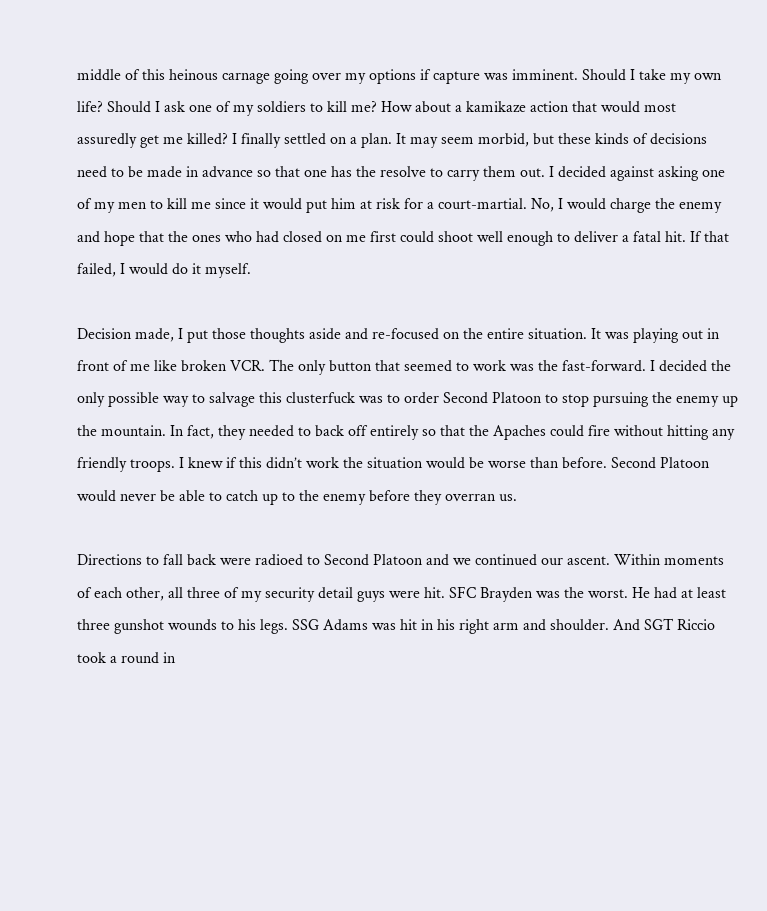middle of this heinous carnage going over my options if capture was imminent. Should I take my own life? Should I ask one of my soldiers to kill me? How about a kamikaze action that would most assuredly get me killed? I finally settled on a plan. It may seem morbid, but these kinds of decisions need to be made in advance so that one has the resolve to carry them out. I decided against asking one of my men to kill me since it would put him at risk for a court-martial. No, I would charge the enemy and hope that the ones who had closed on me first could shoot well enough to deliver a fatal hit. If that failed, I would do it myself.

Decision made, I put those thoughts aside and re-focused on the entire situation. It was playing out in front of me like broken VCR. The only button that seemed to work was the fast-forward. I decided the only possible way to salvage this clusterfuck was to order Second Platoon to stop pursuing the enemy up the mountain. In fact, they needed to back off entirely so that the Apaches could fire without hitting any friendly troops. I knew if this didn’t work the situation would be worse than before. Second Platoon would never be able to catch up to the enemy before they overran us.

Directions to fall back were radioed to Second Platoon and we continued our ascent. Within moments of each other, all three of my security detail guys were hit. SFC Brayden was the worst. He had at least three gunshot wounds to his legs. SSG Adams was hit in his right arm and shoulder. And SGT Riccio took a round in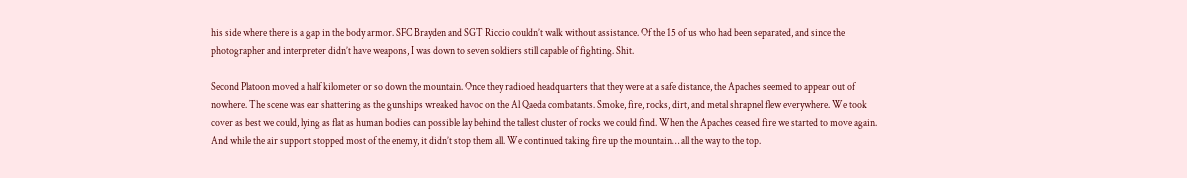his side where there is a gap in the body armor. SFC Brayden and SGT Riccio couldn’t walk without assistance. Of the 15 of us who had been separated, and since the photographer and interpreter didn’t have weapons, I was down to seven soldiers still capable of fighting. Shit.

Second Platoon moved a half kilometer or so down the mountain. Once they radioed headquarters that they were at a safe distance, the Apaches seemed to appear out of nowhere. The scene was ear shattering as the gunships wreaked havoc on the Al Qaeda combatants. Smoke, fire, rocks, dirt, and metal shrapnel flew everywhere. We took cover as best we could, lying as flat as human bodies can possible lay behind the tallest cluster of rocks we could find. When the Apaches ceased fire we started to move again. And while the air support stopped most of the enemy, it didn’t stop them all. We continued taking fire up the mountain… all the way to the top.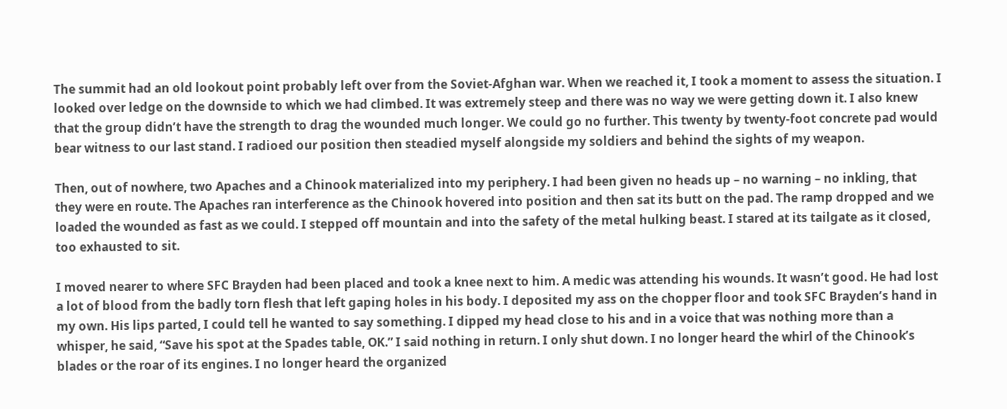The summit had an old lookout point probably left over from the Soviet-Afghan war. When we reached it, I took a moment to assess the situation. I looked over ledge on the downside to which we had climbed. It was extremely steep and there was no way we were getting down it. I also knew that the group didn’t have the strength to drag the wounded much longer. We could go no further. This twenty by twenty-foot concrete pad would bear witness to our last stand. I radioed our position then steadied myself alongside my soldiers and behind the sights of my weapon.

Then, out of nowhere, two Apaches and a Chinook materialized into my periphery. I had been given no heads up – no warning – no inkling, that they were en route. The Apaches ran interference as the Chinook hovered into position and then sat its butt on the pad. The ramp dropped and we loaded the wounded as fast as we could. I stepped off mountain and into the safety of the metal hulking beast. I stared at its tailgate as it closed, too exhausted to sit.

I moved nearer to where SFC Brayden had been placed and took a knee next to him. A medic was attending his wounds. It wasn’t good. He had lost a lot of blood from the badly torn flesh that left gaping holes in his body. I deposited my ass on the chopper floor and took SFC Brayden’s hand in my own. His lips parted, I could tell he wanted to say something. I dipped my head close to his and in a voice that was nothing more than a whisper, he said, “Save his spot at the Spades table, OK.” I said nothing in return. I only shut down. I no longer heard the whirl of the Chinook’s blades or the roar of its engines. I no longer heard the organized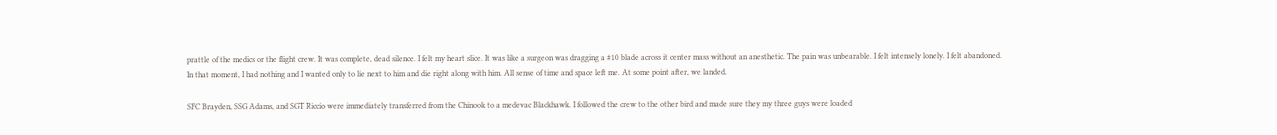prattle of the medics or the flight crew. It was complete, dead silence. I felt my heart slice. It was like a surgeon was dragging a #10 blade across it center mass without an anesthetic. The pain was unbearable. I felt intensely lonely. I felt abandoned. In that moment, I had nothing and I wanted only to lie next to him and die right along with him. All sense of time and space left me. At some point after, we landed.

SFC Brayden, SSG Adams, and SGT Riccio were immediately transferred from the Chinook to a medevac Blackhawk. I followed the crew to the other bird and made sure they my three guys were loaded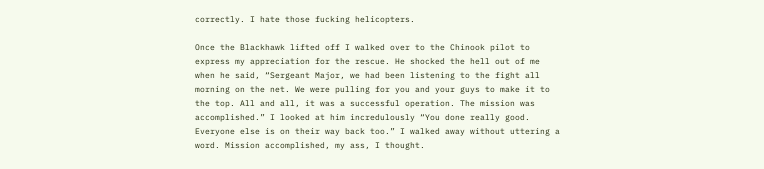correctly. I hate those fucking helicopters.

Once the Blackhawk lifted off I walked over to the Chinook pilot to express my appreciation for the rescue. He shocked the hell out of me when he said, “Sergeant Major, we had been listening to the fight all morning on the net. We were pulling for you and your guys to make it to the top. All and all, it was a successful operation. The mission was accomplished.” I looked at him incredulously “You done really good. Everyone else is on their way back too.” I walked away without uttering a word. Mission accomplished, my ass, I thought.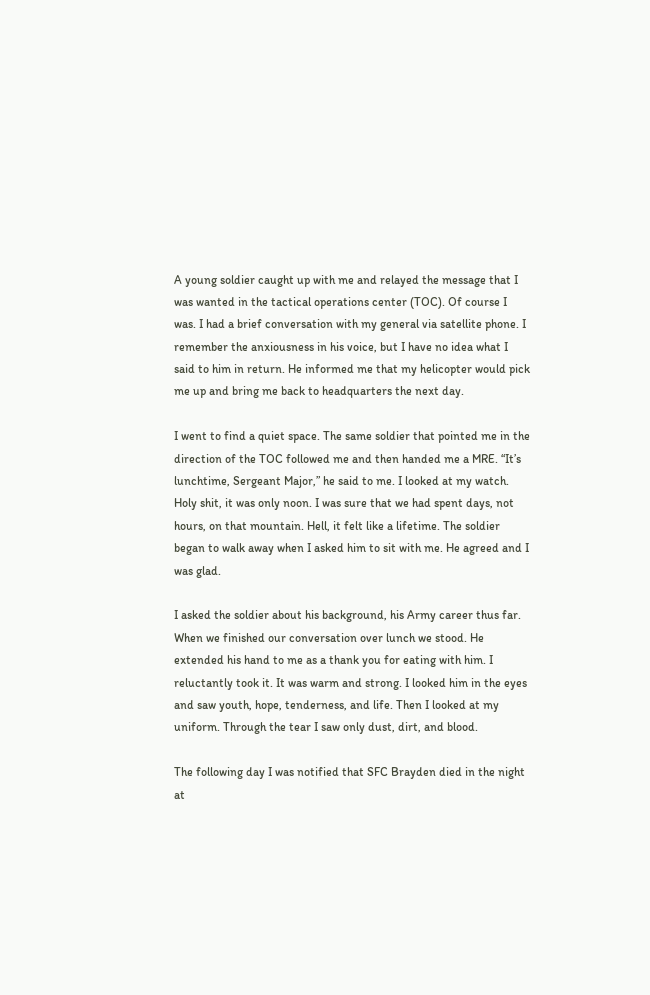A young soldier caught up with me and relayed the message that I was wanted in the tactical operations center (TOC). Of course I was. I had a brief conversation with my general via satellite phone. I remember the anxiousness in his voice, but I have no idea what I said to him in return. He informed me that my helicopter would pick me up and bring me back to headquarters the next day.

I went to find a quiet space. The same soldier that pointed me in the direction of the TOC followed me and then handed me a MRE. “It’s lunchtime, Sergeant Major,” he said to me. I looked at my watch. Holy shit, it was only noon. I was sure that we had spent days, not hours, on that mountain. Hell, it felt like a lifetime. The soldier began to walk away when I asked him to sit with me. He agreed and I was glad.

I asked the soldier about his background, his Army career thus far. When we finished our conversation over lunch we stood. He extended his hand to me as a thank you for eating with him. I reluctantly took it. It was warm and strong. I looked him in the eyes and saw youth, hope, tenderness, and life. Then I looked at my uniform. Through the tear I saw only dust, dirt, and blood.

The following day I was notified that SFC Brayden died in the night at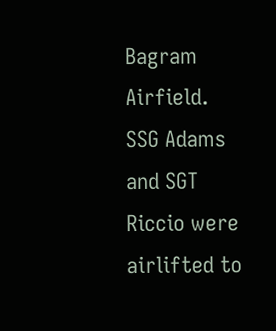Bagram Airfield. SSG Adams and SGT Riccio were airlifted to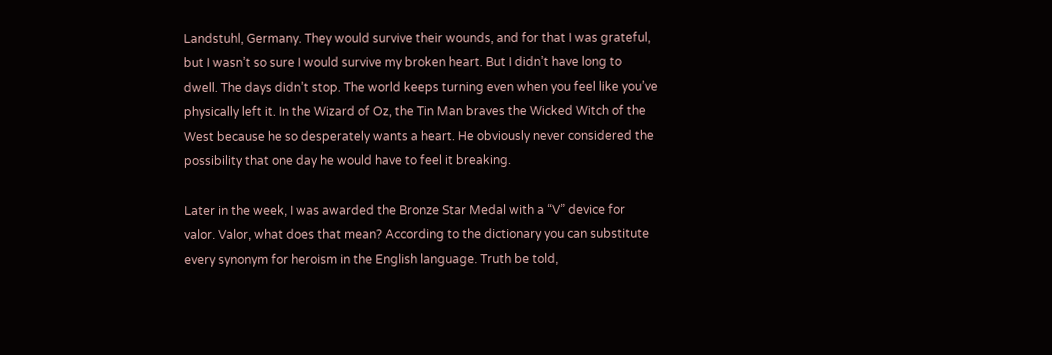Landstuhl, Germany. They would survive their wounds, and for that I was grateful, but I wasn’t so sure I would survive my broken heart. But I didn’t have long to dwell. The days didn’t stop. The world keeps turning even when you feel like you’ve physically left it. In the Wizard of Oz, the Tin Man braves the Wicked Witch of the West because he so desperately wants a heart. He obviously never considered the possibility that one day he would have to feel it breaking.

Later in the week, I was awarded the Bronze Star Medal with a “V” device for valor. Valor, what does that mean? According to the dictionary you can substitute every synonym for heroism in the English language. Truth be told,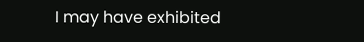I may have exhibited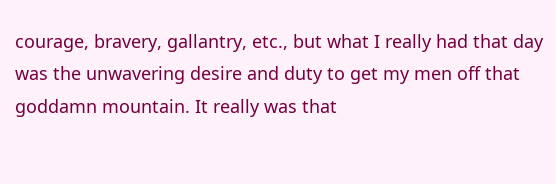courage, bravery, gallantry, etc., but what I really had that day was the unwavering desire and duty to get my men off that goddamn mountain. It really was that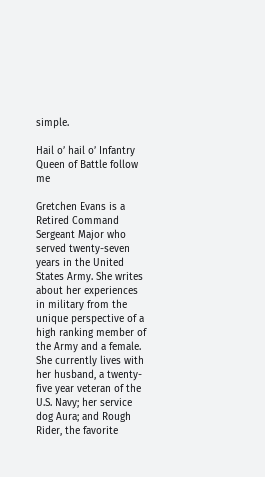simple.

Hail o’ hail o’ Infantry
Queen of Battle follow me

Gretchen Evans is a Retired Command Sergeant Major who served twenty-seven years in the United States Army. She writes about her experiences in military from the unique perspective of a high ranking member of the Army and a female. She currently lives with her husband, a twenty-five year veteran of the U.S. Navy; her service dog Aura; and Rough Rider, the favorite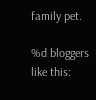family pet.

%d bloggers like this: